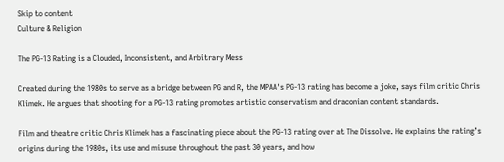Skip to content
Culture & Religion

The PG-13 Rating is a Clouded, Inconsistent, and Arbitrary Mess

Created during the 1980s to serve as a bridge between PG and R, the MPAA's PG-13 rating has become a joke, says film critic Chris Klimek. He argues that shooting for a PG-13 rating promotes artistic conservatism and draconian content standards.

Film and theatre critic Chris Klimek has a fascinating piece about the PG-13 rating over at The Dissolve. He explains the rating’s origins during the 1980s, its use and misuse throughout the past 30 years, and how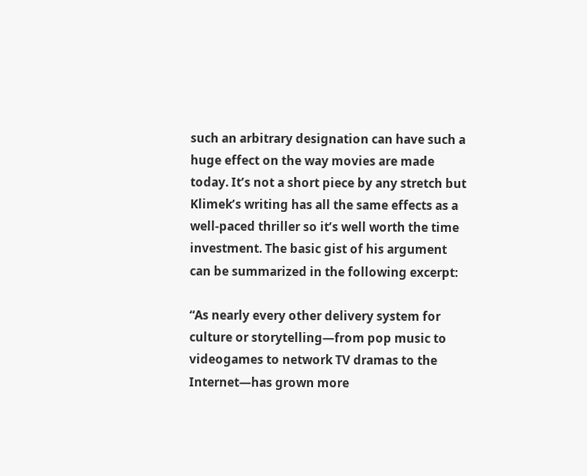such an arbitrary designation can have such a huge effect on the way movies are made today. It’s not a short piece by any stretch but Klimek’s writing has all the same effects as a well-paced thriller so it’s well worth the time investment. The basic gist of his argument can be summarized in the following excerpt:

“As nearly every other delivery system for culture or storytelling—from pop music to videogames to network TV dramas to the Internet—has grown more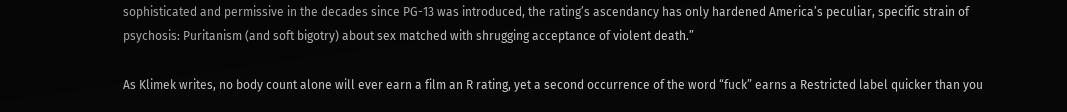sophisticated and permissive in the decades since PG-13 was introduced, the rating’s ascendancy has only hardened America’s peculiar, specific strain of psychosis: Puritanism (and soft bigotry) about sex matched with shrugging acceptance of violent death.”

As Klimek writes, no body count alone will ever earn a film an R rating, yet a second occurrence of the word “fuck” earns a Restricted label quicker than you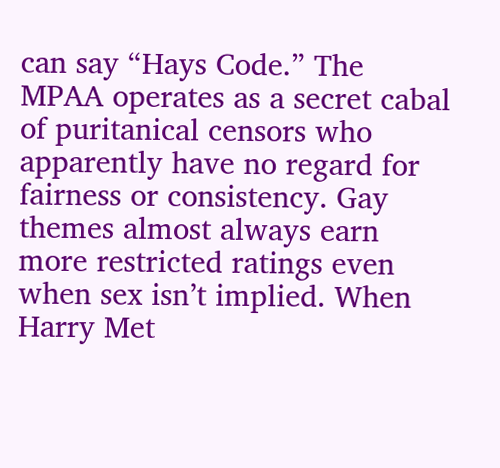can say “Hays Code.” The MPAA operates as a secret cabal of puritanical censors who apparently have no regard for fairness or consistency. Gay themes almost always earn more restricted ratings even when sex isn’t implied. When Harry Met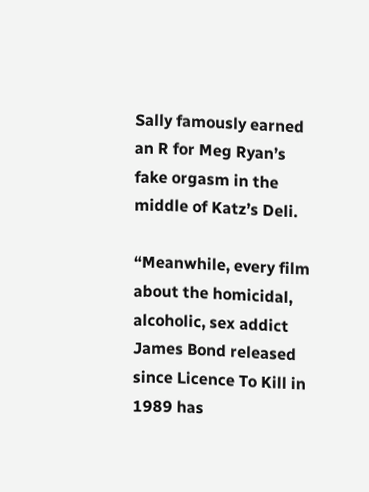Sally famously earned an R for Meg Ryan’s fake orgasm in the middle of Katz’s Deli.

“Meanwhile, every film about the homicidal, alcoholic, sex addict James Bond released since Licence To Kill in 1989 has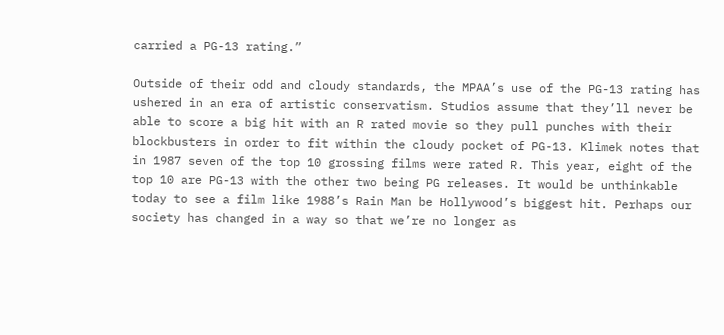carried a PG-13 rating.”

Outside of their odd and cloudy standards, the MPAA’s use of the PG-13 rating has ushered in an era of artistic conservatism. Studios assume that they’ll never be able to score a big hit with an R rated movie so they pull punches with their blockbusters in order to fit within the cloudy pocket of PG-13. Klimek notes that in 1987 seven of the top 10 grossing films were rated R. This year, eight of the top 10 are PG-13 with the other two being PG releases. It would be unthinkable today to see a film like 1988’s Rain Man be Hollywood’s biggest hit. Perhaps our society has changed in a way so that we’re no longer as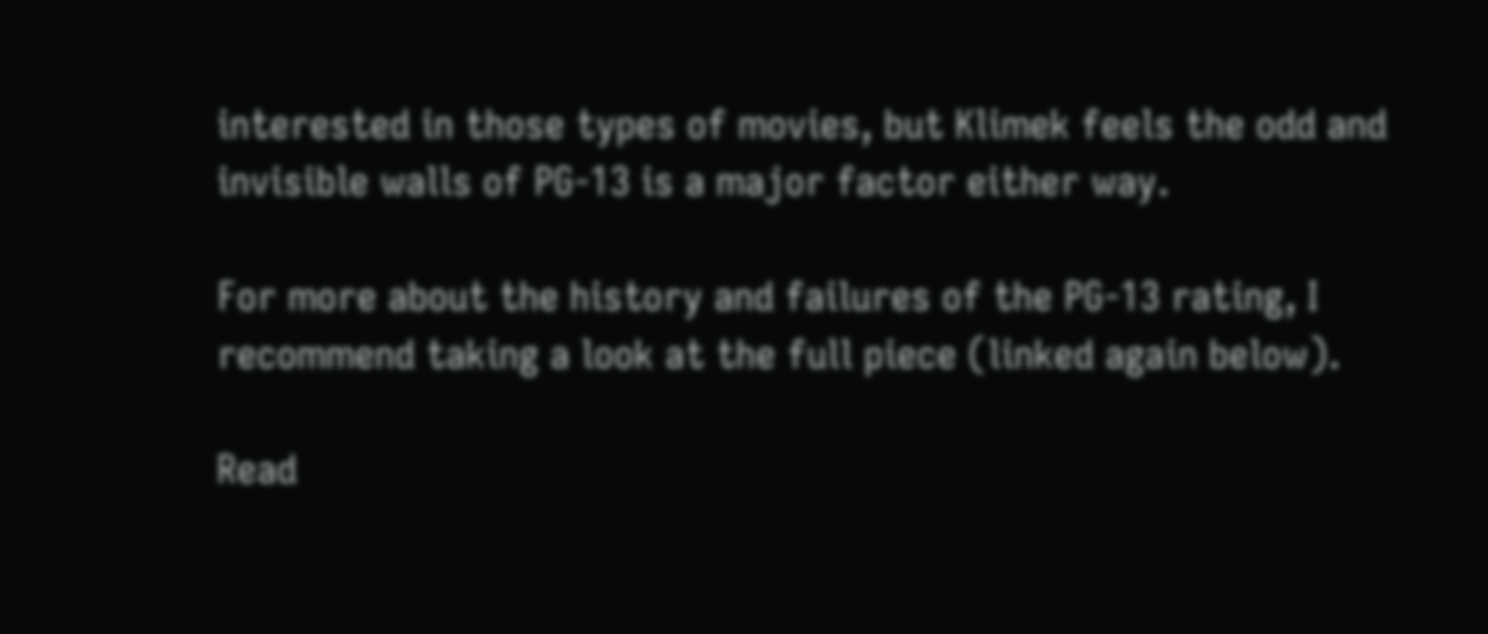interested in those types of movies, but Klimek feels the odd and invisible walls of PG-13 is a major factor either way.

For more about the history and failures of the PG-13 rating, I recommend taking a look at the full piece (linked again below).

Read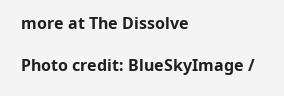more at The Dissolve

Photo credit: BlueSkyImage /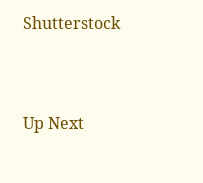Shutterstock


Up Next